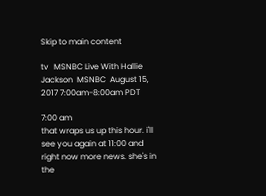Skip to main content

tv   MSNBC Live With Hallie Jackson  MSNBC  August 15, 2017 7:00am-8:00am PDT

7:00 am
that wraps us up this hour. i'll see you again at 11:00 and right now more news. she's in the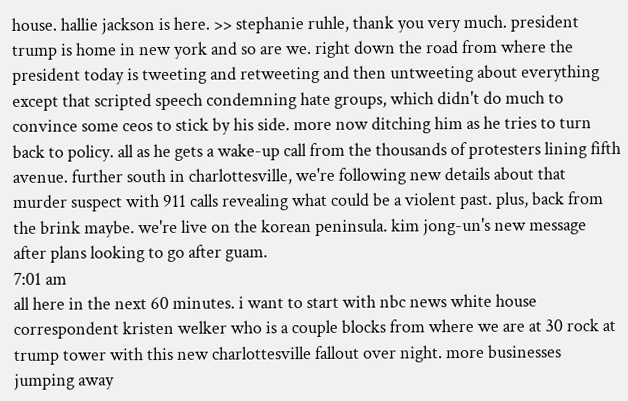house. hallie jackson is here. >> stephanie ruhle, thank you very much. president trump is home in new york and so are we. right down the road from where the president today is tweeting and retweeting and then untweeting about everything except that scripted speech condemning hate groups, which didn't do much to convince some ceos to stick by his side. more now ditching him as he tries to turn back to policy. all as he gets a wake-up call from the thousands of protesters lining fifth avenue. further south in charlottesville, we're following new details about that murder suspect with 911 calls revealing what could be a violent past. plus, back from the brink maybe. we're live on the korean peninsula. kim jong-un's new message after plans looking to go after guam.
7:01 am
all here in the next 60 minutes. i want to start with nbc news white house correspondent kristen welker who is a couple blocks from where we are at 30 rock at trump tower with this new charlottesville fallout over night. more businesses jumping away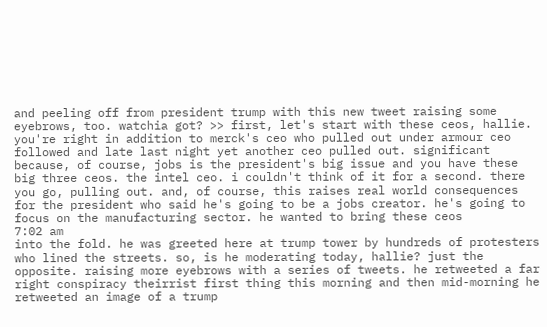and peeling off from president trump with this new tweet raising some eyebrows, too. watchia got? >> first, let's start with these ceos, hallie. you're right in addition to merck's ceo who pulled out under armour ceo followed and late last night yet another ceo pulled out. significant because, of course, jobs is the president's big issue and you have these big three ceos. the intel ceo. i couldn't think of it for a second. there you go, pulling out. and, of course, this raises real world consequences for the president who said he's going to be a jobs creator. he's going to focus on the manufacturing sector. he wanted to bring these ceos
7:02 am
into the fold. he was greeted here at trump tower by hundreds of protesters who lined the streets. so, is he moderating today, hallie? just the opposite. raising more eyebrows with a series of tweets. he retweeted a far right conspiracy theirrist first thing this morning and then mid-morning he retweeted an image of a trump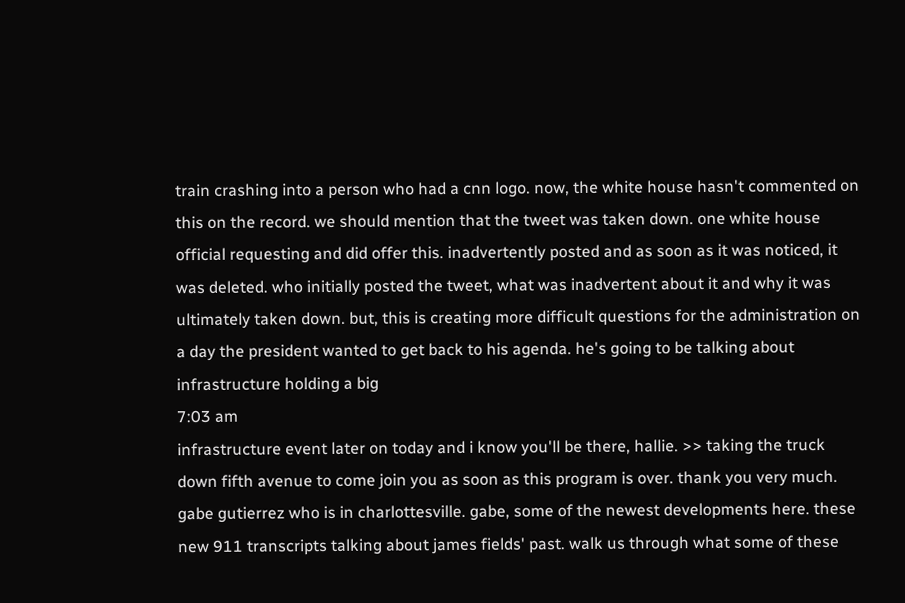train crashing into a person who had a cnn logo. now, the white house hasn't commented on this on the record. we should mention that the tweet was taken down. one white house official requesting and did offer this. inadvertently posted and as soon as it was noticed, it was deleted. who initially posted the tweet, what was inadvertent about it and why it was ultimately taken down. but, this is creating more difficult questions for the administration on a day the president wanted to get back to his agenda. he's going to be talking about infrastructure holding a big
7:03 am
infrastructure event later on today and i know you'll be there, hallie. >> taking the truck down fifth avenue to come join you as soon as this program is over. thank you very much. gabe gutierrez who is in charlottesville. gabe, some of the newest developments here. these new 911 transcripts talking about james fields' past. walk us through what some of these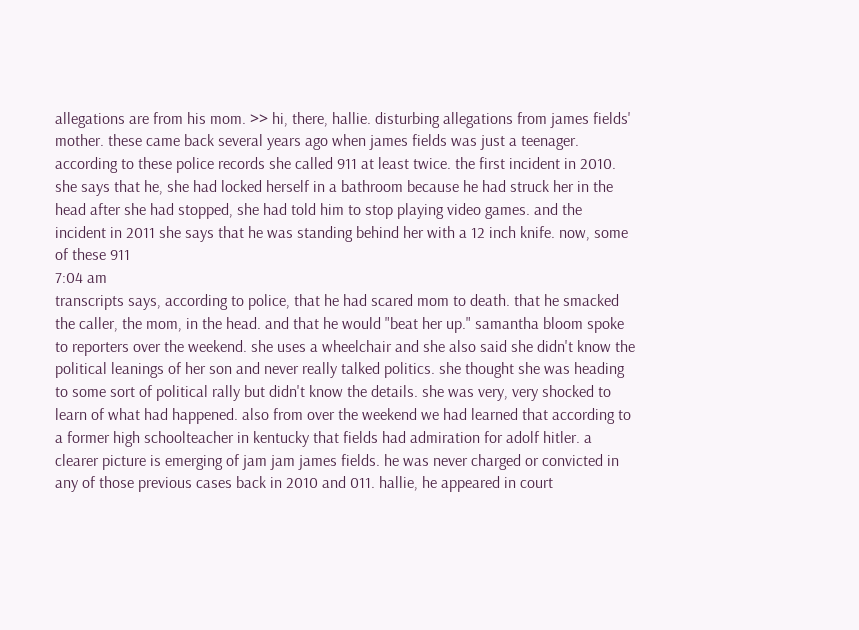allegations are from his mom. >> hi, there, hallie. disturbing allegations from james fields' mother. these came back several years ago when james fields was just a teenager. according to these police records she called 911 at least twice. the first incident in 2010. she says that he, she had locked herself in a bathroom because he had struck her in the head after she had stopped, she had told him to stop playing video games. and the incident in 2011 she says that he was standing behind her with a 12 inch knife. now, some of these 911
7:04 am
transcripts says, according to police, that he had scared mom to death. that he smacked the caller, the mom, in the head. and that he would "beat her up." samantha bloom spoke to reporters over the weekend. she uses a wheelchair and she also said she didn't know the political leanings of her son and never really talked politics. she thought she was heading to some sort of political rally but didn't know the details. she was very, very shocked to learn of what had happened. also from over the weekend we had learned that according to a former high schoolteacher in kentucky that fields had admiration for adolf hitler. a clearer picture is emerging of jam jam james fields. he was never charged or convicted in any of those previous cases back in 2010 and 011. hallie, he appeared in court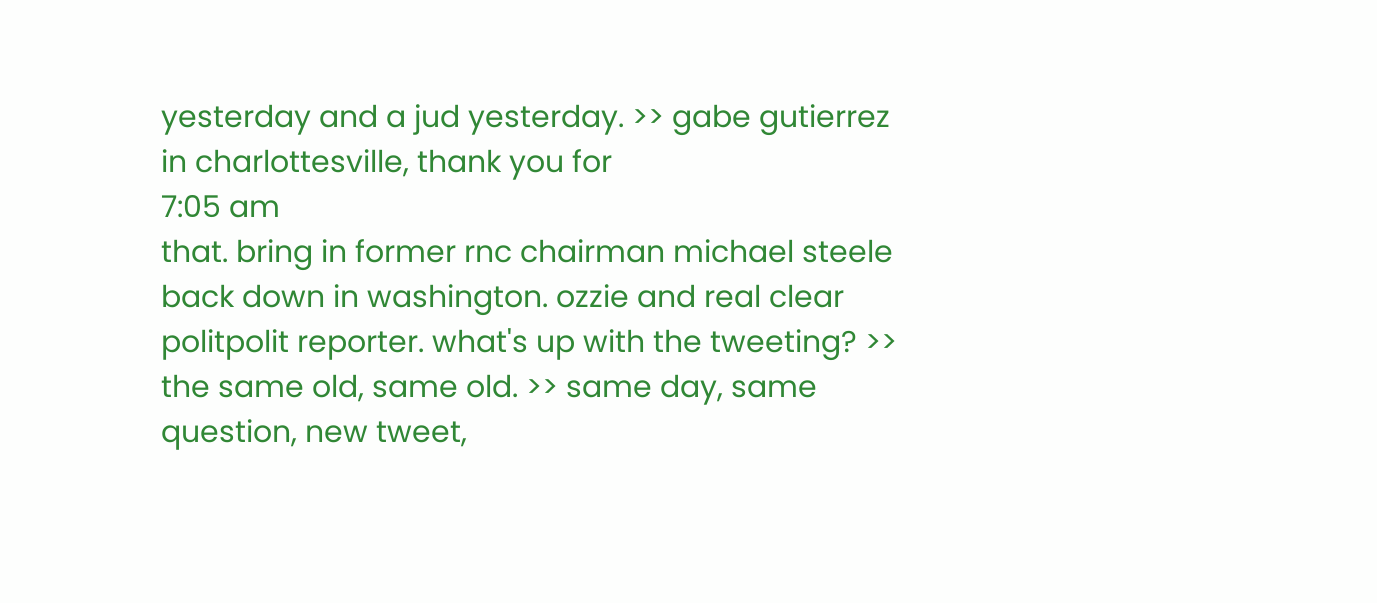yesterday and a jud yesterday. >> gabe gutierrez in charlottesville, thank you for
7:05 am
that. bring in former rnc chairman michael steele back down in washington. ozzie and real clear politpolit reporter. what's up with the tweeting? >> the same old, same old. >> same day, same question, new tweet,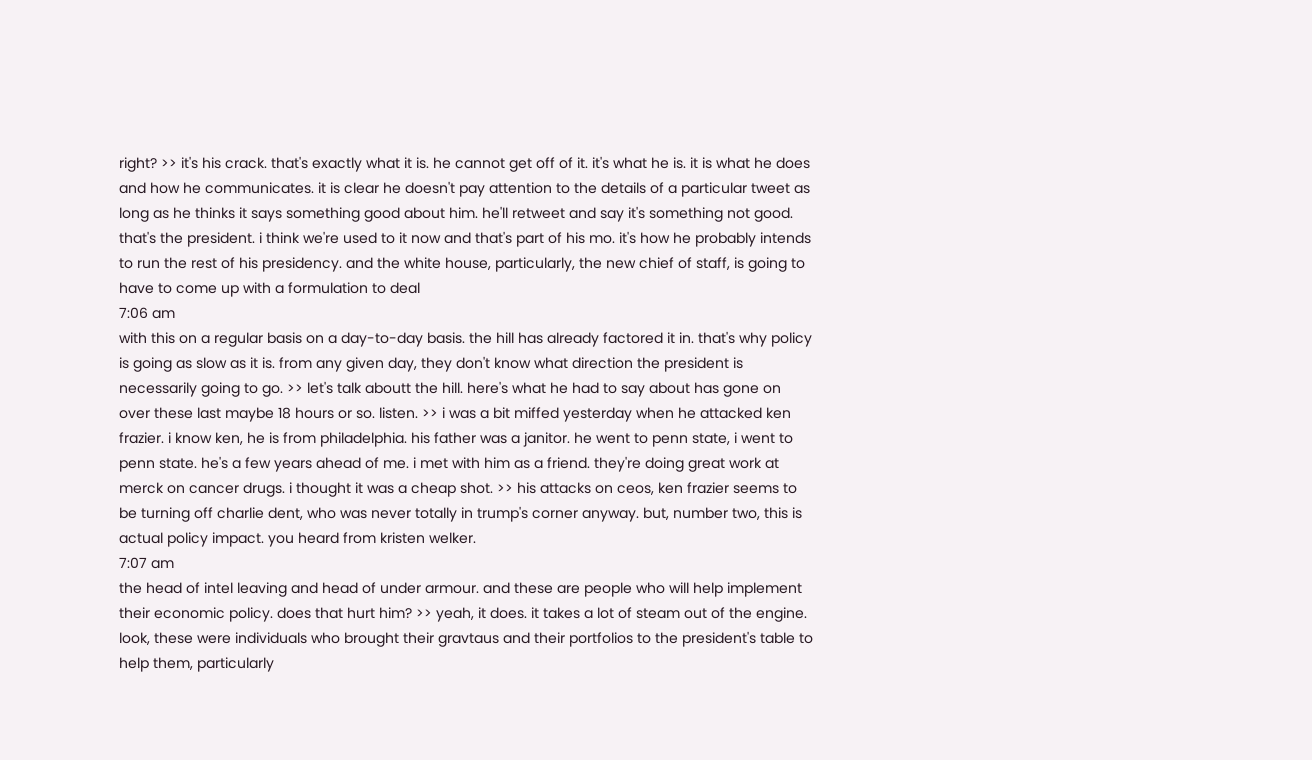right? >> it's his crack. that's exactly what it is. he cannot get off of it. it's what he is. it is what he does and how he communicates. it is clear he doesn't pay attention to the details of a particular tweet as long as he thinks it says something good about him. he'll retweet and say it's something not good. that's the president. i think we're used to it now and that's part of his mo. it's how he probably intends to run the rest of his presidency. and the white house, particularly, the new chief of staff, is going to have to come up with a formulation to deal
7:06 am
with this on a regular basis on a day-to-day basis. the hill has already factored it in. that's why policy is going as slow as it is. from any given day, they don't know what direction the president is necessarily going to go. >> let's talk aboutt the hill. here's what he had to say about has gone on over these last maybe 18 hours or so. listen. >> i was a bit miffed yesterday when he attacked ken frazier. i know ken, he is from philadelphia. his father was a janitor. he went to penn state, i went to penn state. he's a few years ahead of me. i met with him as a friend. they're doing great work at merck on cancer drugs. i thought it was a cheap shot. >> his attacks on ceos, ken frazier seems to be turning off charlie dent, who was never totally in trump's corner anyway. but, number two, this is actual policy impact. you heard from kristen welker.
7:07 am
the head of intel leaving and head of under armour. and these are people who will help implement their economic policy. does that hurt him? >> yeah, it does. it takes a lot of steam out of the engine. look, these were individuals who brought their gravtaus and their portfolios to the president's table to help them, particularly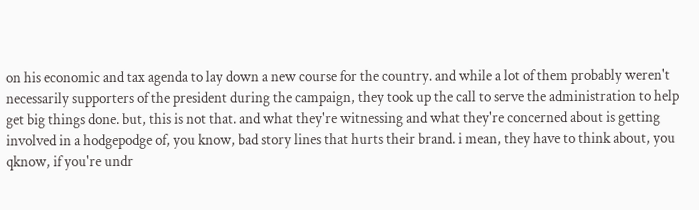on his economic and tax agenda to lay down a new course for the country. and while a lot of them probably weren't necessarily supporters of the president during the campaign, they took up the call to serve the administration to help get big things done. but, this is not that. and what they're witnessing and what they're concerned about is getting involved in a hodgepodge of, you know, bad story lines that hurts their brand. i mean, they have to think about, you qknow, if you're undr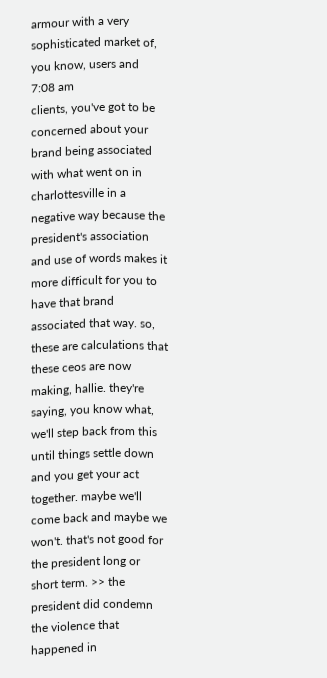armour with a very sophisticated market of, you know, users and
7:08 am
clients, you've got to be concerned about your brand being associated with what went on in charlottesville in a negative way because the president's association and use of words makes it more difficult for you to have that brand associated that way. so, these are calculations that these ceos are now making, hallie. they're saying, you know what, we'll step back from this until things settle down and you get your act together. maybe we'll come back and maybe we won't. that's not good for the president long or short term. >> the president did condemn the violence that happened in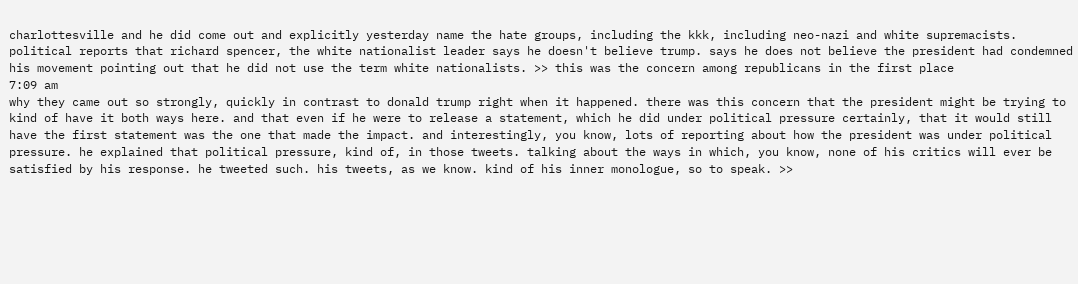charlottesville and he did come out and explicitly yesterday name the hate groups, including the kkk, including neo-nazi and white supremacists. political reports that richard spencer, the white nationalist leader says he doesn't believe trump. says he does not believe the president had condemned his movement pointing out that he did not use the term white nationalists. >> this was the concern among republicans in the first place
7:09 am
why they came out so strongly, quickly in contrast to donald trump right when it happened. there was this concern that the president might be trying to kind of have it both ways here. and that even if he were to release a statement, which he did under political pressure certainly, that it would still have the first statement was the one that made the impact. and interestingly, you know, lots of reporting about how the president was under political pressure. he explained that political pressure, kind of, in those tweets. talking about the ways in which, you know, none of his critics will ever be satisfied by his response. he tweeted such. his tweets, as we know. kind of his inner monologue, so to speak. >>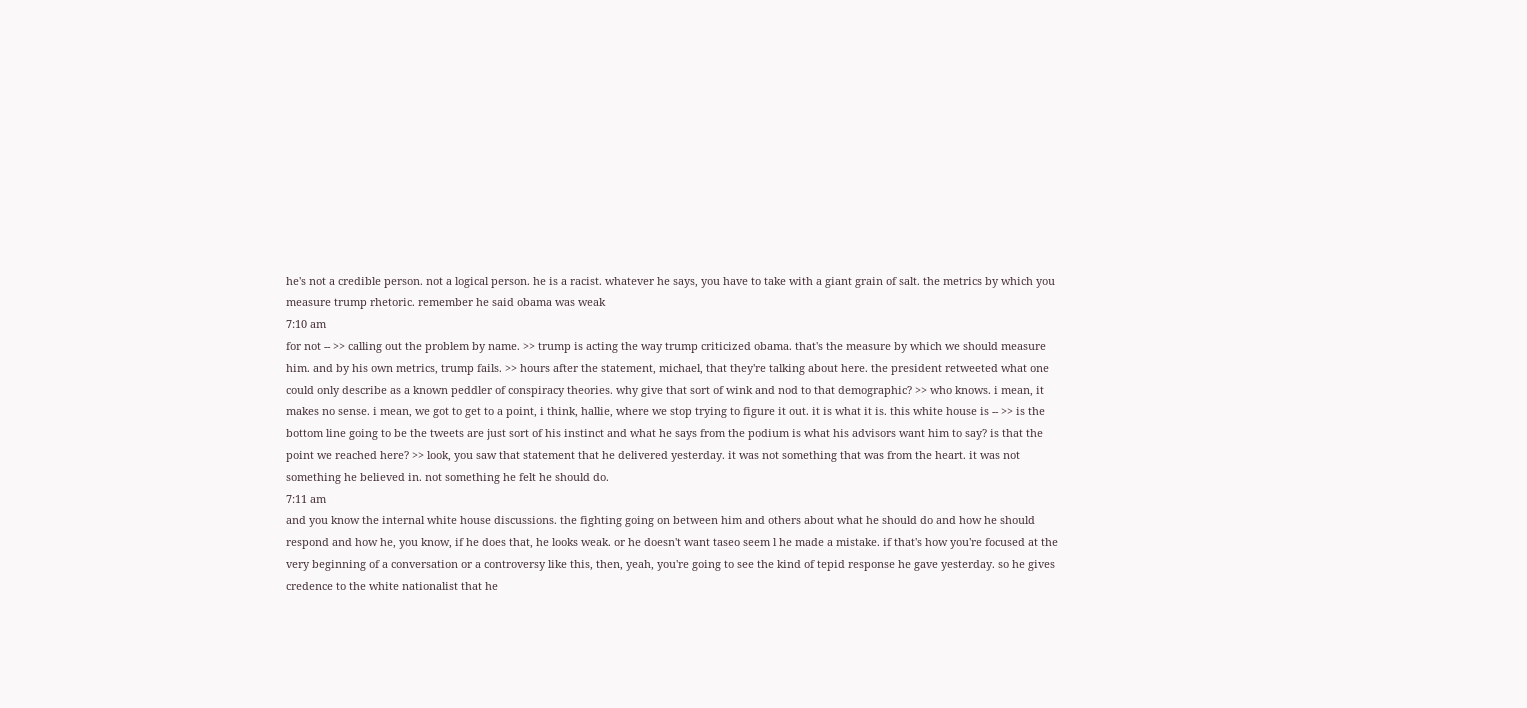he's not a credible person. not a logical person. he is a racist. whatever he says, you have to take with a giant grain of salt. the metrics by which you measure trump rhetoric. remember he said obama was weak
7:10 am
for not -- >> calling out the problem by name. >> trump is acting the way trump criticized obama. that's the measure by which we should measure him. and by his own metrics, trump fails. >> hours after the statement, michael, that they're talking about here. the president retweeted what one could only describe as a known peddler of conspiracy theories. why give that sort of wink and nod to that demographic? >> who knows. i mean, it makes no sense. i mean, we got to get to a point, i think, hallie, where we stop trying to figure it out. it is what it is. this white house is -- >> is the bottom line going to be the tweets are just sort of his instinct and what he says from the podium is what his advisors want him to say? is that the point we reached here? >> look, you saw that statement that he delivered yesterday. it was not something that was from the heart. it was not something he believed in. not something he felt he should do.
7:11 am
and you know the internal white house discussions. the fighting going on between him and others about what he should do and how he should respond and how he, you know, if he does that, he looks weak. or he doesn't want taseo seem l he made a mistake. if that's how you're focused at the very beginning of a conversation or a controversy like this, then, yeah, you're going to see the kind of tepid response he gave yesterday. so he gives credence to the white nationalist that he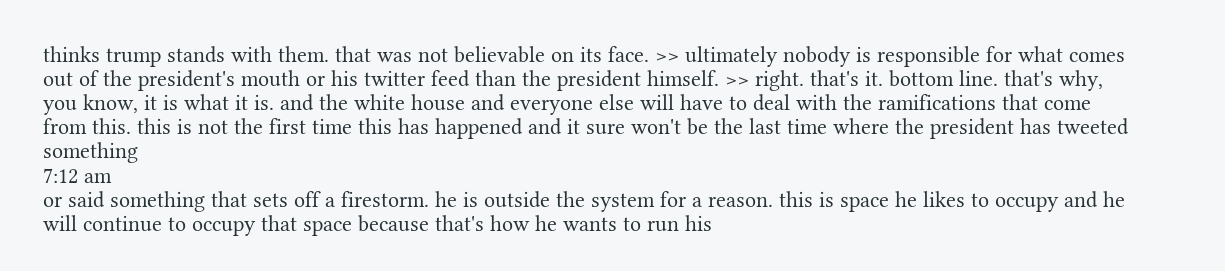thinks trump stands with them. that was not believable on its face. >> ultimately nobody is responsible for what comes out of the president's mouth or his twitter feed than the president himself. >> right. that's it. bottom line. that's why, you know, it is what it is. and the white house and everyone else will have to deal with the ramifications that come from this. this is not the first time this has happened and it sure won't be the last time where the president has tweeted something
7:12 am
or said something that sets off a firestorm. he is outside the system for a reason. this is space he likes to occupy and he will continue to occupy that space because that's how he wants to run his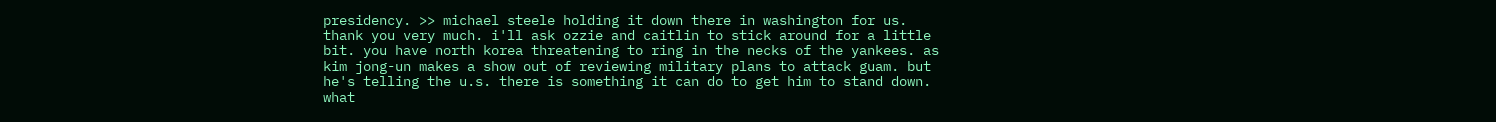presidency. >> michael steele holding it down there in washington for us. thank you very much. i'll ask ozzie and caitlin to stick around for a little bit. you have north korea threatening to ring in the necks of the yankees. as kim jong-un makes a show out of reviewing military plans to attack guam. but he's telling the u.s. there is something it can do to get him to stand down. what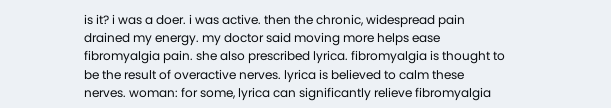is it? i was a doer. i was active. then the chronic, widespread pain drained my energy. my doctor said moving more helps ease fibromyalgia pain. she also prescribed lyrica. fibromyalgia is thought to be the result of overactive nerves. lyrica is believed to calm these nerves. woman: for some, lyrica can significantly relieve fibromyalgia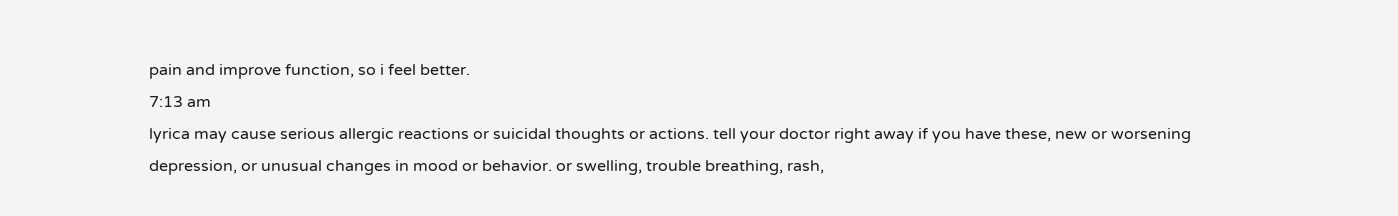pain and improve function, so i feel better.
7:13 am
lyrica may cause serious allergic reactions or suicidal thoughts or actions. tell your doctor right away if you have these, new or worsening depression, or unusual changes in mood or behavior. or swelling, trouble breathing, rash,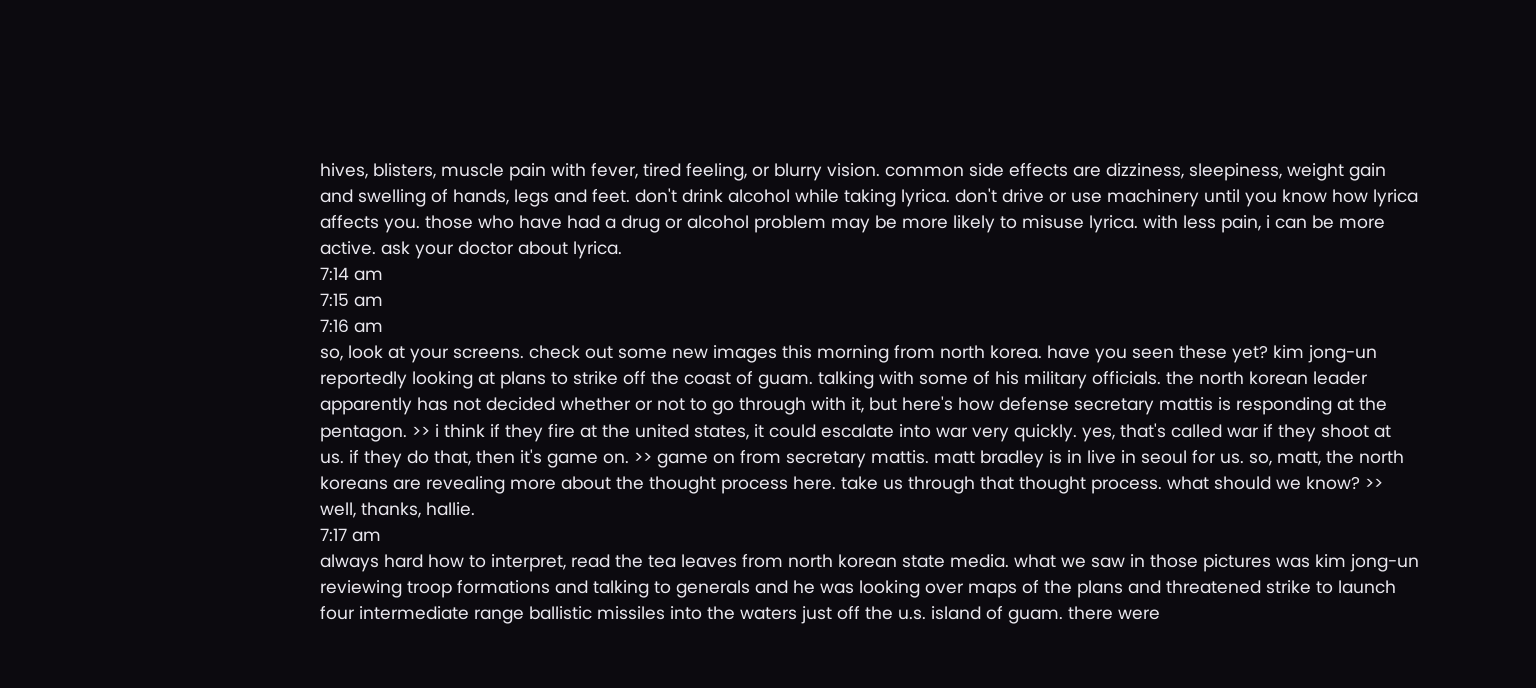hives, blisters, muscle pain with fever, tired feeling, or blurry vision. common side effects are dizziness, sleepiness, weight gain and swelling of hands, legs and feet. don't drink alcohol while taking lyrica. don't drive or use machinery until you know how lyrica affects you. those who have had a drug or alcohol problem may be more likely to misuse lyrica. with less pain, i can be more active. ask your doctor about lyrica.
7:14 am
7:15 am
7:16 am
so, look at your screens. check out some new images this morning from north korea. have you seen these yet? kim jong-un reportedly looking at plans to strike off the coast of guam. talking with some of his military officials. the north korean leader apparently has not decided whether or not to go through with it, but here's how defense secretary mattis is responding at the pentagon. >> i think if they fire at the united states, it could escalate into war very quickly. yes, that's called war if they shoot at us. if they do that, then it's game on. >> game on from secretary mattis. matt bradley is in live in seoul for us. so, matt, the north koreans are revealing more about the thought process here. take us through that thought process. what should we know? >> well, thanks, hallie.
7:17 am
always hard how to interpret, read the tea leaves from north korean state media. what we saw in those pictures was kim jong-un reviewing troop formations and talking to generals and he was looking over maps of the plans and threatened strike to launch four intermediate range ballistic missiles into the waters just off the u.s. island of guam. there were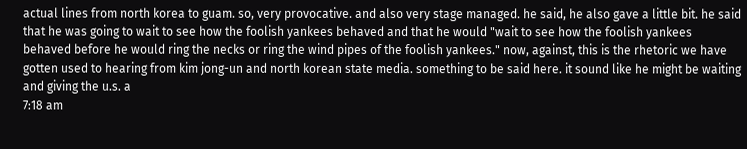actual lines from north korea to guam. so, very provocative. and also very stage managed. he said, he also gave a little bit. he said that he was going to wait to see how the foolish yankees behaved and that he would "wait to see how the foolish yankees behaved before he would ring the necks or ring the wind pipes of the foolish yankees." now, against, this is the rhetoric we have gotten used to hearing from kim jong-un and north korean state media. something to be said here. it sound like he might be waiting and giving the u.s. a
7:18 am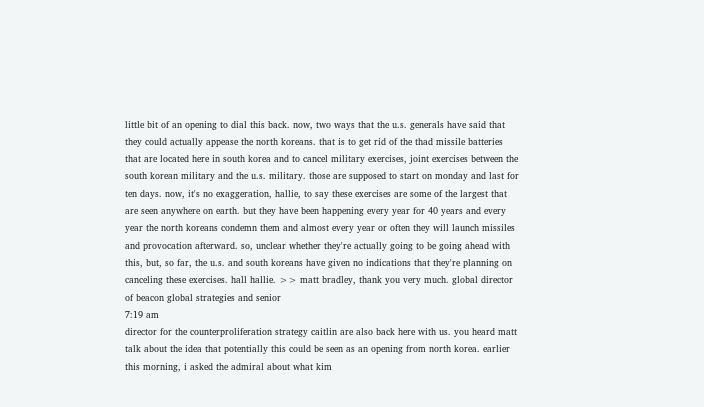little bit of an opening to dial this back. now, two ways that the u.s. generals have said that they could actually appease the north koreans. that is to get rid of the thad missile batteries that are located here in south korea and to cancel military exercises, joint exercises between the south korean military and the u.s. military. those are supposed to start on monday and last for ten days. now, it's no exaggeration, hallie, to say these exercises are some of the largest that are seen anywhere on earth. but they have been happening every year for 40 years and every year the north koreans condemn them and almost every year or often they will launch missiles and provocation afterward. so, unclear whether they're actually going to be going ahead with this, but, so far, the u.s. and south koreans have given no indications that they're planning on canceling these exercises. hall hallie. >> matt bradley, thank you very much. global director of beacon global strategies and senior
7:19 am
director for the counterproliferation strategy caitlin are also back here with us. you heard matt talk about the idea that potentially this could be seen as an opening from north korea. earlier this morning, i asked the admiral about what kim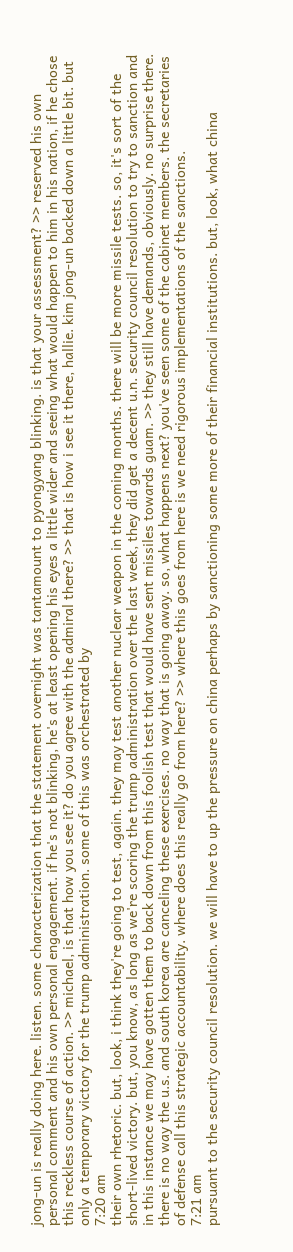jong-un is really doing here. listen. some characterization that the statement overnight was tantamount to pyongyang blinking. is that your assessment? >> reserved his own personal comment and his own personal engagement. if he's not blinking, he's at least opening his eyes a little wider and seeing what would happen to him in his nation, if he chose this reckless course of action. >> michael, is that how you see it? do you agree with the admiral there? >> that is how i see it there, hallie. kim jong-un backed down a little bit. but only a temporary victory for the trump administration. some of this was orchestrated by
7:20 am
their own rhetoric. but, look, i think they're going to test, again. they may test another nuclear weapon in the coming months. there will be more missile tests. so, it's sort of the short-lived victory. but, you know, as long as we're scoring the trump administration over the last week, they did get a decent u.n. security council resolution to try to sanction and in this instance we may have gotten them to back down from this foolish test that would have sent missiles towards guam. >> they still have demands, obviously. no surprise there. there is no way the u.s. and south korea are canceling these exercises. no way that is going away. so, what happens next? you've seen some of the cabinet members. the secretaries of defense call this strategic accountability. where does this really go from here? >> where this goes from here is we need rigorous implementations of the sanctions.
7:21 am
pursuant to the security council resolution. we will have to up the pressure on china perhaps by sanctioning some more of their financial institutions. but, look, what china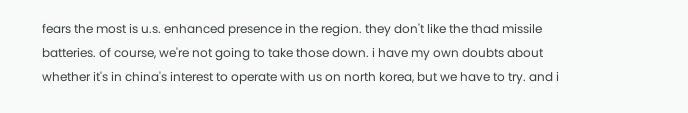fears the most is u.s. enhanced presence in the region. they don't like the thad missile batteries. of course, we're not going to take those down. i have my own doubts about whether it's in china's interest to operate with us on north korea, but we have to try. and i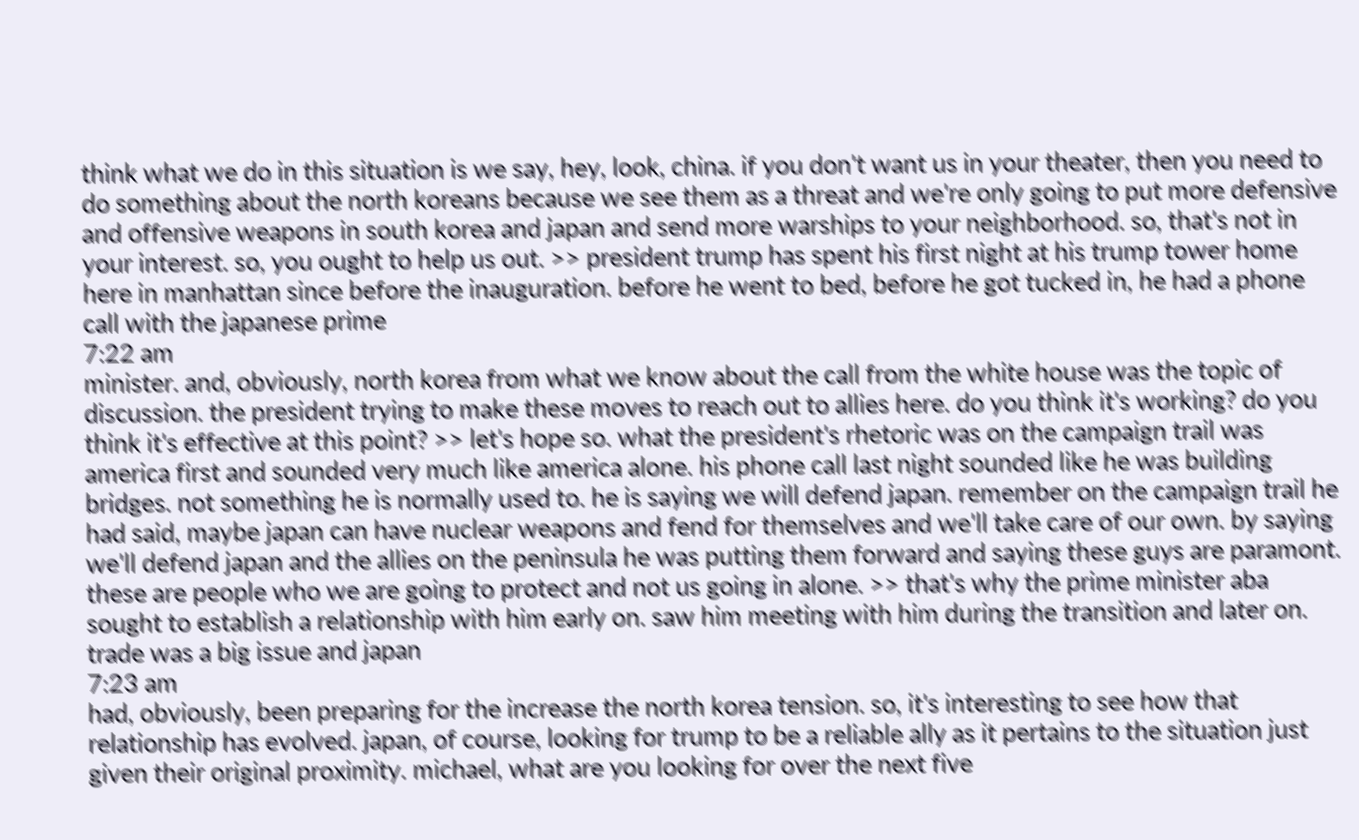think what we do in this situation is we say, hey, look, china. if you don't want us in your theater, then you need to do something about the north koreans because we see them as a threat and we're only going to put more defensive and offensive weapons in south korea and japan and send more warships to your neighborhood. so, that's not in your interest. so, you ought to help us out. >> president trump has spent his first night at his trump tower home here in manhattan since before the inauguration. before he went to bed, before he got tucked in, he had a phone call with the japanese prime
7:22 am
minister. and, obviously, north korea from what we know about the call from the white house was the topic of discussion. the president trying to make these moves to reach out to allies here. do you think it's working? do you think it's effective at this point? >> let's hope so. what the president's rhetoric was on the campaign trail was america first and sounded very much like america alone. his phone call last night sounded like he was building bridges. not something he is normally used to. he is saying we will defend japan. remember on the campaign trail he had said, maybe japan can have nuclear weapons and fend for themselves and we'll take care of our own. by saying we'll defend japan and the allies on the peninsula he was putting them forward and saying these guys are paramont. these are people who we are going to protect and not us going in alone. >> that's why the prime minister aba sought to establish a relationship with him early on. saw him meeting with him during the transition and later on. trade was a big issue and japan
7:23 am
had, obviously, been preparing for the increase the north korea tension. so, it's interesting to see how that relationship has evolved. japan, of course, looking for trump to be a reliable ally as it pertains to the situation just given their original proximity. michael, what are you looking for over the next five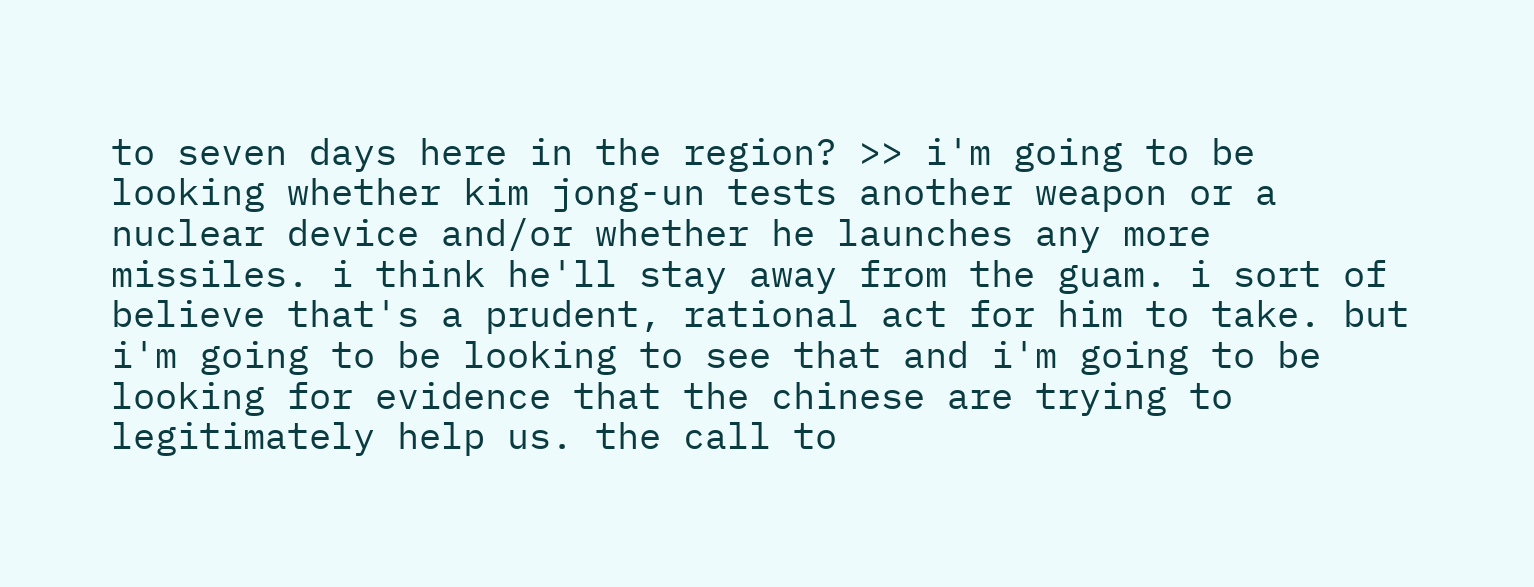to seven days here in the region? >> i'm going to be looking whether kim jong-un tests another weapon or a nuclear device and/or whether he launches any more missiles. i think he'll stay away from the guam. i sort of believe that's a prudent, rational act for him to take. but i'm going to be looking to see that and i'm going to be looking for evidence that the chinese are trying to legitimately help us. the call to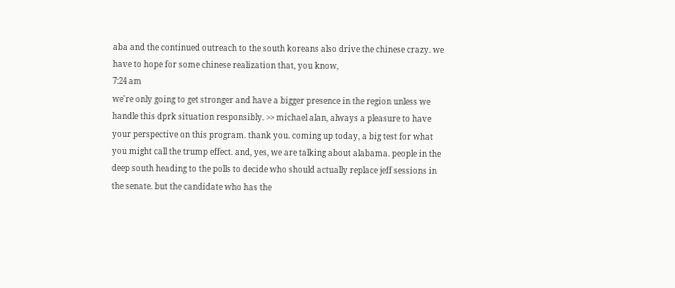aba and the continued outreach to the south koreans also drive the chinese crazy. we have to hope for some chinese realization that, you know,
7:24 am
we're only going to get stronger and have a bigger presence in the region unless we handle this dprk situation responsibly. >> michael alan, always a pleasure to have your perspective on this program. thank you. coming up today, a big test for what you might call the trump effect. and, yes, we are talking about alabama. people in the deep south heading to the polls to decide who should actually replace jeff sessions in the senate. but the candidate who has the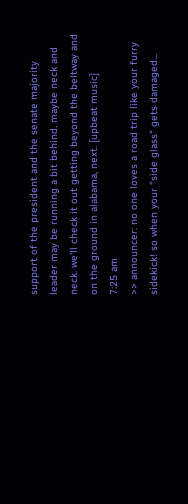support of the president and the senate majority leader may be running a bit behind. maybe neck and neck. we'll check it out getting beyond the beltway and on the ground in alabama, next. [upbeat music]
7:25 am
>> announcer: no one loves a road trip like your furry sidekick! so when your "side glass" gets damaged...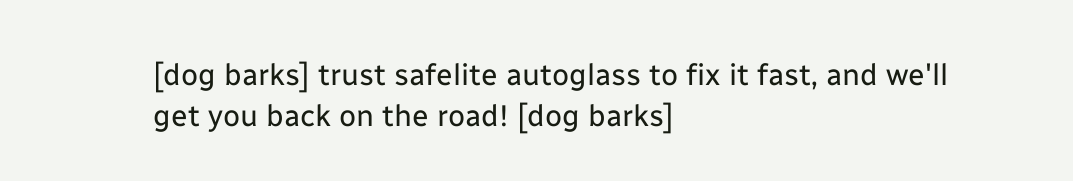[dog barks] trust safelite autoglass to fix it fast, and we'll get you back on the road! [dog barks]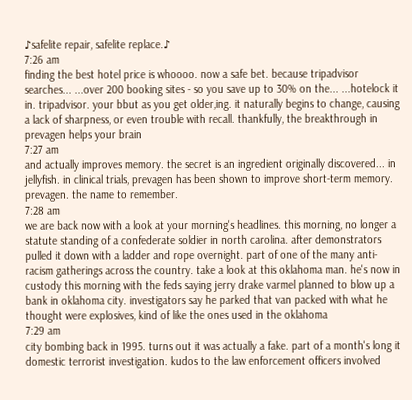♪safelite repair, safelite replace.♪
7:26 am
finding the best hotel price is whoooo. now a safe bet. because tripadvisor searches... ...over 200 booking sites - so you save up to 30% on the... ...hotelock it in. tripadvisor. your bbut as you get older,ing. it naturally begins to change, causing a lack of sharpness, or even trouble with recall. thankfully, the breakthrough in prevagen helps your brain
7:27 am
and actually improves memory. the secret is an ingredient originally discovered... in jellyfish. in clinical trials, prevagen has been shown to improve short-term memory. prevagen. the name to remember.
7:28 am
we are back now with a look at your morning's headlines. this morning, no longer a statute standing of a confederate soldier in north carolina. after demonstrators pulled it down with a ladder and rope overnight. part of one of the many anti-racism gatherings across the country. take a look at this oklahoma man. he's now in custody this morning with the feds saying jerry drake varmel planned to blow up a bank in oklahoma city. investigators say he parked that van packed with what he thought were explosives, kind of like the ones used in the oklahoma
7:29 am
city bombing back in 1995. turns out it was actually a fake. part of a month's long it domestic terrorist investigation. kudos to the law enforcement officers involved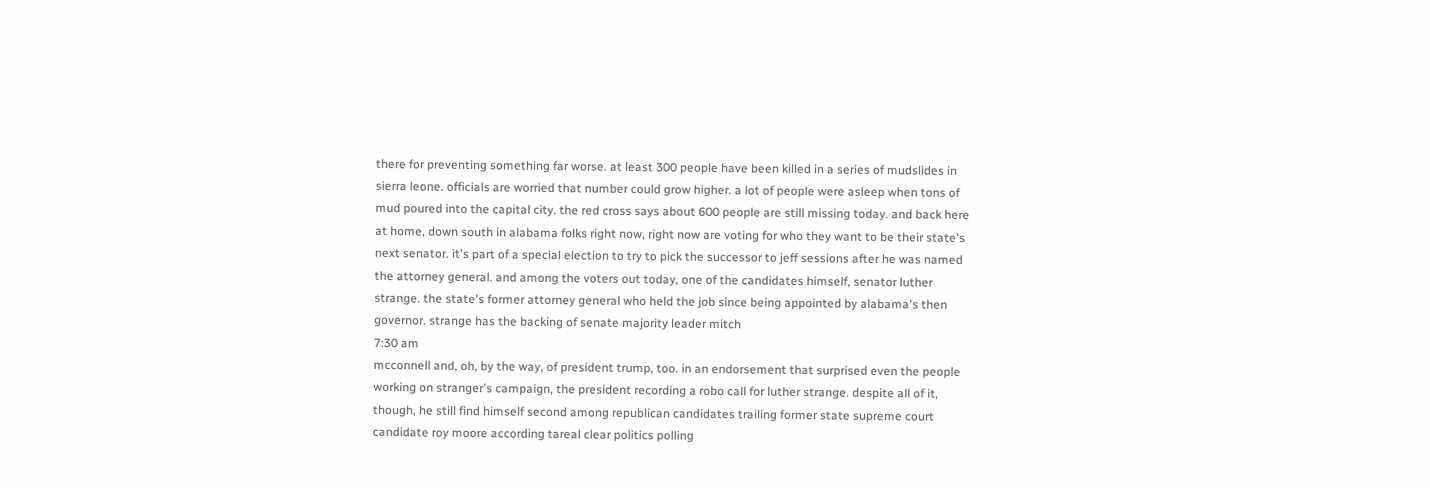there for preventing something far worse. at least 300 people have been killed in a series of mudslides in sierra leone. officials are worried that number could grow higher. a lot of people were asleep when tons of mud poured into the capital city. the red cross says about 600 people are still missing today. and back here at home, down south in alabama folks right now, right now are voting for who they want to be their state's next senator. it's part of a special election to try to pick the successor to jeff sessions after he was named the attorney general. and among the voters out today, one of the candidates himself, senator luther strange. the state's former attorney general who held the job since being appointed by alabama's then governor. strange has the backing of senate majority leader mitch
7:30 am
mcconnell and, oh, by the way, of president trump, too. in an endorsement that surprised even the people working on stranger's campaign, the president recording a robo call for luther strange. despite all of it, though, he still find himself second among republican candidates trailing former state supreme court candidate roy moore according tareal clear politics polling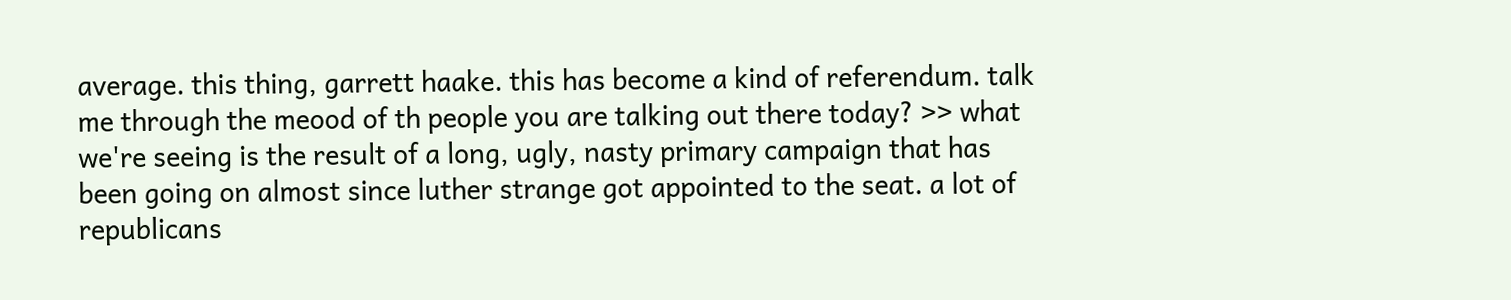average. this thing, garrett haake. this has become a kind of referendum. talk me through the meood of th people you are talking out there today? >> what we're seeing is the result of a long, ugly, nasty primary campaign that has been going on almost since luther strange got appointed to the seat. a lot of republicans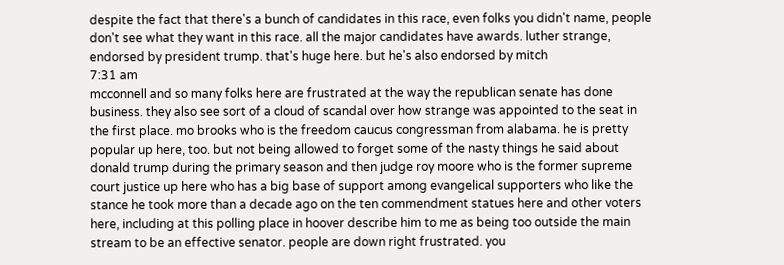despite the fact that there's a bunch of candidates in this race, even folks you didn't name, people don't see what they want in this race. all the major candidates have awards. luther strange, endorsed by president trump. that's huge here. but he's also endorsed by mitch
7:31 am
mcconnell and so many folks here are frustrated at the way the republican senate has done business. they also see sort of a cloud of scandal over how strange was appointed to the seat in the first place. mo brooks who is the freedom caucus congressman from alabama. he is pretty popular up here, too. but not being allowed to forget some of the nasty things he said about donald trump during the primary season and then judge roy moore who is the former supreme court justice up here who has a big base of support among evangelical supporters who like the stance he took more than a decade ago on the ten commendment statues here and other voters here, including at this polling place in hoover describe him to me as being too outside the main stream to be an effective senator. people are down right frustrated. you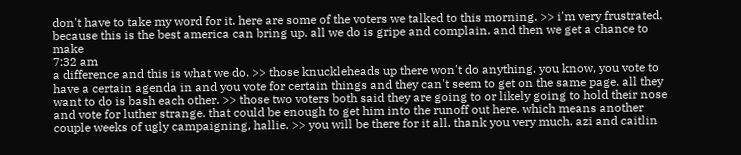don't have to take my word for it. here are some of the voters we talked to this morning. >> i'm very frustrated. because this is the best america can bring up. all we do is gripe and complain. and then we get a chance to make
7:32 am
a difference and this is what we do. >> those knuckleheads up there won't do anything. you know, you vote to have a certain agenda in and you vote for certain things and they can't seem to get on the same page. all they want to do is bash each other. >> those two voters both said they are going to or likely going to hold their nose and vote for luther strange. that could be enough to get him into the runoff out here. which means another couple weeks of ugly campaigning, hallie. >> you will be there for it all. thank you very much. azi and caitlin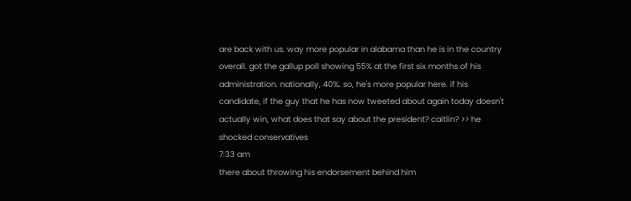are back with us. way more popular in alabama than he is in the country overall. got the gallup poll showing 55% at the first six months of his administration. nationally, 40%. so, he's more popular here. if his candidate, if the guy that he has now tweeted about again today doesn't actually win, what does that say about the president? caitlin? >> he shocked conservatives
7:33 am
there about throwing his endorsement behind him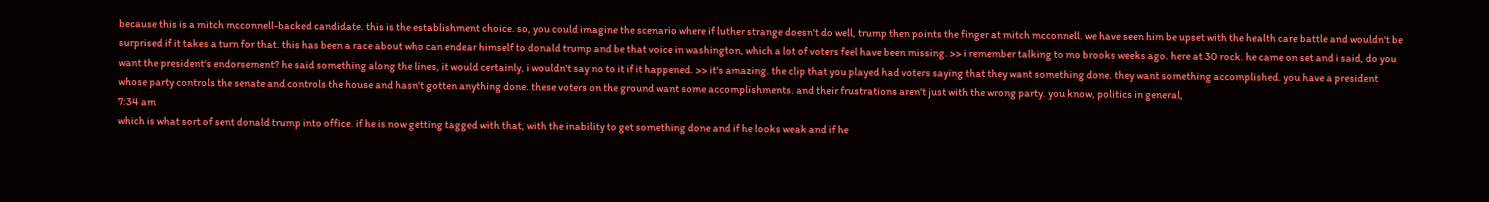because this is a mitch mcconnell-backed candidate. this is the establishment choice. so, you could imagine the scenario where if luther strange doesn't do well, trump then points the finger at mitch mcconnell. we have seen him be upset with the health care battle and wouldn't be surprised if it takes a turn for that. this has been a race about who can endear himself to donald trump and be that voice in washington, which a lot of voters feel have been missing. >> i remember talking to mo brooks weeks ago. here at 30 rock. he came on set and i said, do you want the president's endorsement? he said something along the lines, it would certainly, i wouldn't say no to it if it happened. >> it's amazing. the clip that you played had voters saying that they want something done. they want something accomplished. you have a president whose party controls the senate and controls the house and hasn't gotten anything done. these voters on the ground want some accomplishments. and their frustrations aren't just with the wrong party. you know, politics in general,
7:34 am
which is what sort of sent donald trump into office. if he is now getting tagged with that, with the inability to get something done and if he looks weak and if he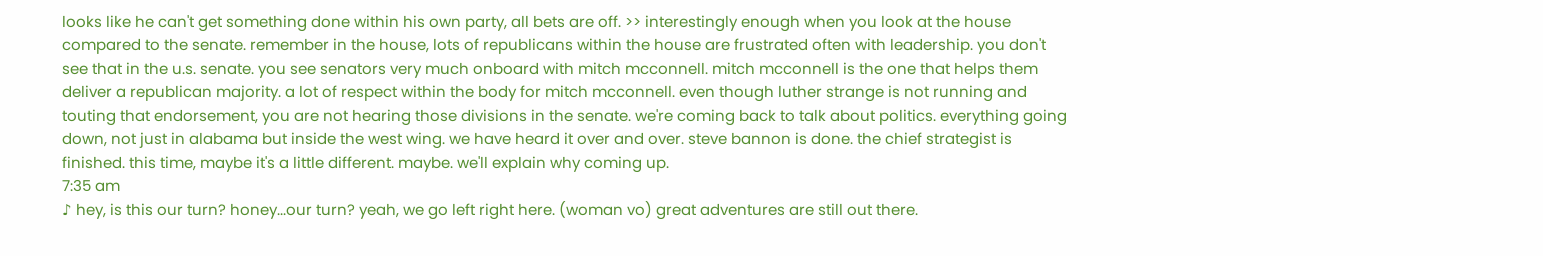looks like he can't get something done within his own party, all bets are off. >> interestingly enough when you look at the house compared to the senate. remember in the house, lots of republicans within the house are frustrated often with leadership. you don't see that in the u.s. senate. you see senators very much onboard with mitch mcconnell. mitch mcconnell is the one that helps them deliver a republican majority. a lot of respect within the body for mitch mcconnell. even though luther strange is not running and touting that endorsement, you are not hearing those divisions in the senate. we're coming back to talk about politics. everything going down, not just in alabama but inside the west wing. we have heard it over and over. steve bannon is done. the chief strategist is finished. this time, maybe it's a little different. maybe. we'll explain why coming up.
7:35 am
♪ hey, is this our turn? honey...our turn? yeah, we go left right here. (woman vo) great adventures are still out there.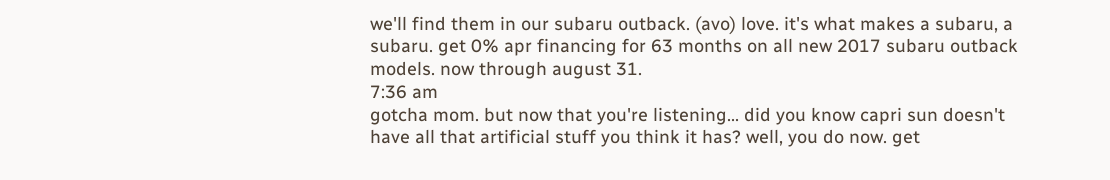we'll find them in our subaru outback. (avo) love. it's what makes a subaru, a subaru. get 0% apr financing for 63 months on all new 2017 subaru outback models. now through august 31.
7:36 am
gotcha mom. but now that you're listening... did you know capri sun doesn't have all that artificial stuff you think it has? well, you do now. get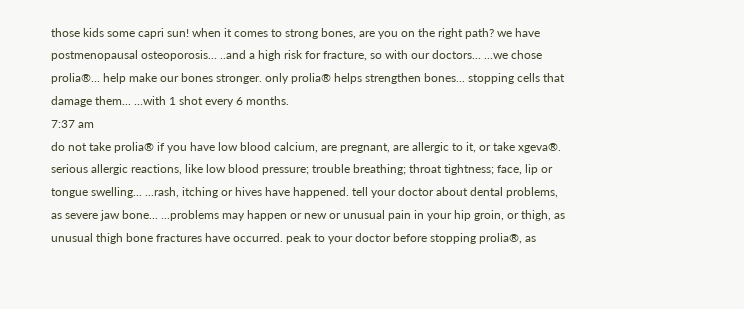those kids some capri sun! when it comes to strong bones, are you on the right path? we have postmenopausal osteoporosis... ..and a high risk for fracture, so with our doctors... ...we chose prolia®... help make our bones stronger. only prolia® helps strengthen bones... stopping cells that damage them... ...with 1 shot every 6 months.
7:37 am
do not take prolia® if you have low blood calcium, are pregnant, are allergic to it, or take xgeva®. serious allergic reactions, like low blood pressure; trouble breathing; throat tightness; face, lip or tongue swelling... ...rash, itching or hives have happened. tell your doctor about dental problems, as severe jaw bone... ...problems may happen or new or unusual pain in your hip groin, or thigh, as unusual thigh bone fractures have occurred. peak to your doctor before stopping prolia®, as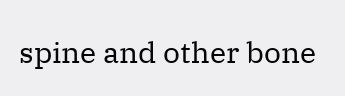spine and other bone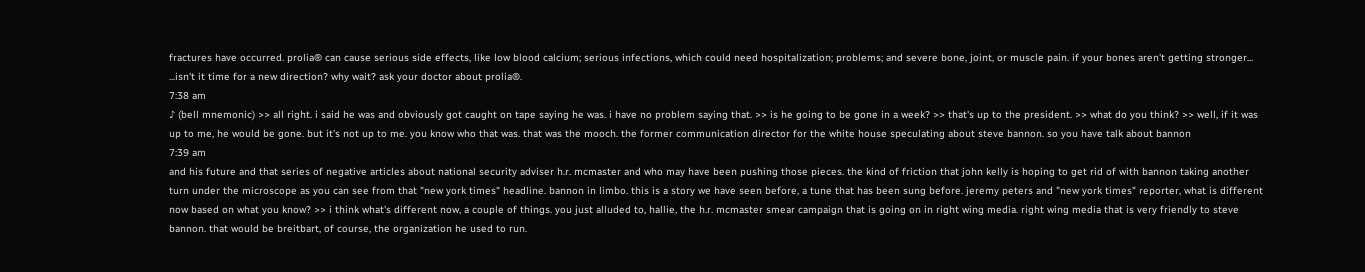fractures have occurred. prolia® can cause serious side effects, like low blood calcium; serious infections, which could need hospitalization; problems; and severe bone, joint, or muscle pain. if your bones aren't getting stronger... ...isn't it time for a new direction? why wait? ask your doctor about prolia®.
7:38 am
♪ (bell mnemonic) >> all right. i said he was and obviously got caught on tape saying he was. i have no problem saying that. >> is he going to be gone in a week? >> that's up to the president. >> what do you think? >> well, if it was up to me, he would be gone. but it's not up to me. you know who that was. that was the mooch. the former communication director for the white house speculating about steve bannon. so you have talk about bannon
7:39 am
and his future and that series of negative articles about national security adviser h.r. mcmaster and who may have been pushing those pieces. the kind of friction that john kelly is hoping to get rid of with bannon taking another turn under the microscope as you can see from that "new york times" headline. bannon in limbo. this is a story we have seen before, a tune that has been sung before. jeremy peters and "new york times" reporter, what is different now based on what you know? >> i think what's different now, a couple of things. you just alluded to, hallie, the h.r. mcmaster smear campaign that is going on in right wing media. right wing media that is very friendly to steve bannon. that would be breitbart, of course, the organization he used to run.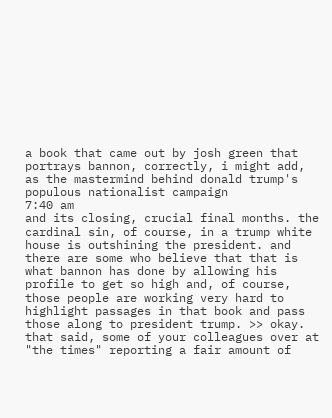a book that came out by josh green that portrays bannon, correctly, i might add, as the mastermind behind donald trump's populous nationalist campaign
7:40 am
and its closing, crucial final months. the cardinal sin, of course, in a trump white house is outshining the president. and there are some who believe that that is what bannon has done by allowing his profile to get so high and, of course, those people are working very hard to highlight passages in that book and pass those along to president trump. >> okay. that said, some of your colleagues over at "the times" reporting a fair amount of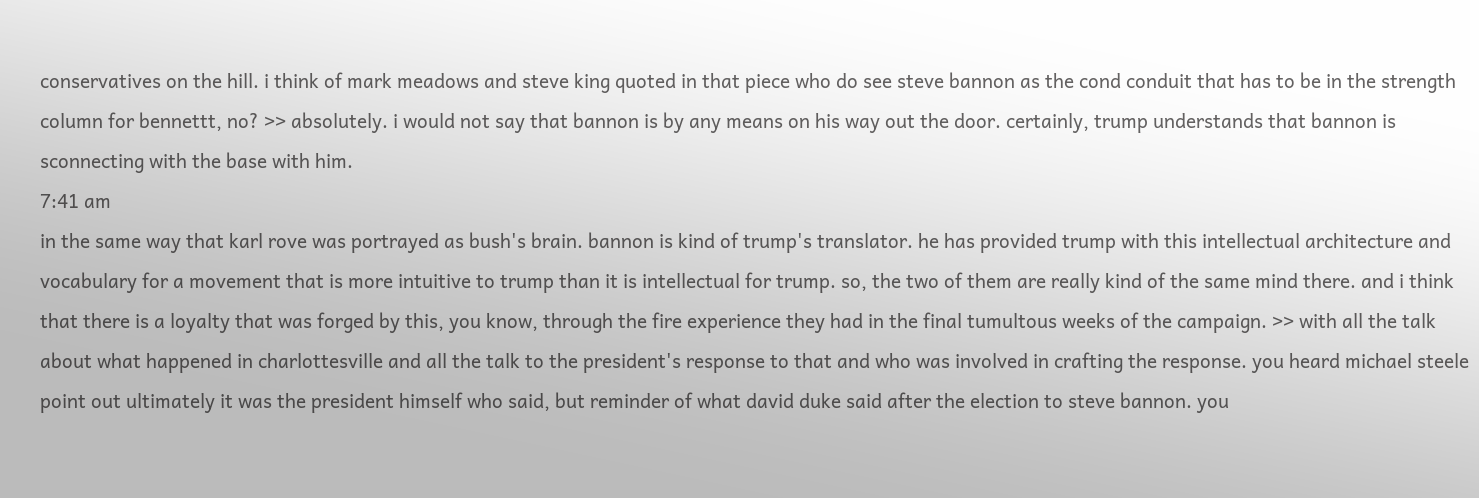conservatives on the hill. i think of mark meadows and steve king quoted in that piece who do see steve bannon as the cond conduit that has to be in the strength column for bennettt, no? >> absolutely. i would not say that bannon is by any means on his way out the door. certainly, trump understands that bannon is sconnecting with the base with him.
7:41 am
in the same way that karl rove was portrayed as bush's brain. bannon is kind of trump's translator. he has provided trump with this intellectual architecture and vocabulary for a movement that is more intuitive to trump than it is intellectual for trump. so, the two of them are really kind of the same mind there. and i think that there is a loyalty that was forged by this, you know, through the fire experience they had in the final tumultous weeks of the campaign. >> with all the talk about what happened in charlottesville and all the talk to the president's response to that and who was involved in crafting the response. you heard michael steele point out ultimately it was the president himself who said, but reminder of what david duke said after the election to steve bannon. you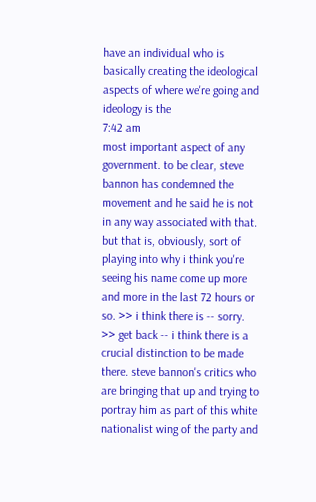have an individual who is basically creating the ideological aspects of where we're going and ideology is the
7:42 am
most important aspect of any government. to be clear, steve bannon has condemned the movement and he said he is not in any way associated with that. but that is, obviously, sort of playing into why i think you're seeing his name come up more and more in the last 72 hours or so. >> i think there is -- sorry. >> get back -- i think there is a crucial distinction to be made there. steve bannon's critics who are bringing that up and trying to portray him as part of this white nationalist wing of the party and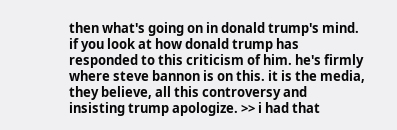then what's going on in donald trump's mind. if you look at how donald trump has responded to this criticism of him. he's firmly where steve bannon is on this. it is the media, they believe, all this controversy and insisting trump apologize. >> i had that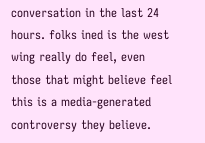conversation in the last 24 hours. folks ined is the west wing really do feel, even those that might believe feel this is a media-generated controversy they believe.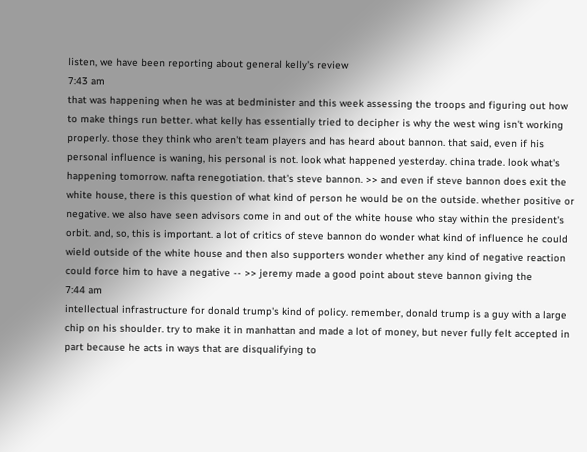listen, we have been reporting about general kelly's review
7:43 am
that was happening when he was at bedminister and this week assessing the troops and figuring out how to make things run better. what kelly has essentially tried to decipher is why the west wing isn't working properly. those they think who aren't team players and has heard about bannon. that said, even if his personal influence is waning, his personal is not. look what happened yesterday. china trade. look what's happening tomorrow. nafta renegotiation. that's steve bannon. >> and even if steve bannon does exit the white house, there is this question of what kind of person he would be on the outside. whether positive or negative. we also have seen advisors come in and out of the white house who stay within the president's orbit. and, so, this is important. a lot of critics of steve bannon do wonder what kind of influence he could wield outside of the white house and then also supporters wonder whether any kind of negative reaction could force him to have a negative -- >> jeremy made a good point about steve bannon giving the
7:44 am
intellectual infrastructure for donald trump's kind of policy. remember, donald trump is a guy with a large chip on his shoulder. try to make it in manhattan and made a lot of money, but never fully felt accepted in part because he acts in ways that are disqualifying to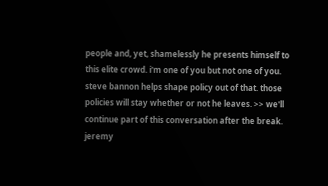people and, yet, shamelessly he presents himself to this elite crowd. i'm one of you but not one of you. steve bannon helps shape policy out of that. those policies will stay whether or not he leaves. >> we'll continue part of this conversation after the break. jeremy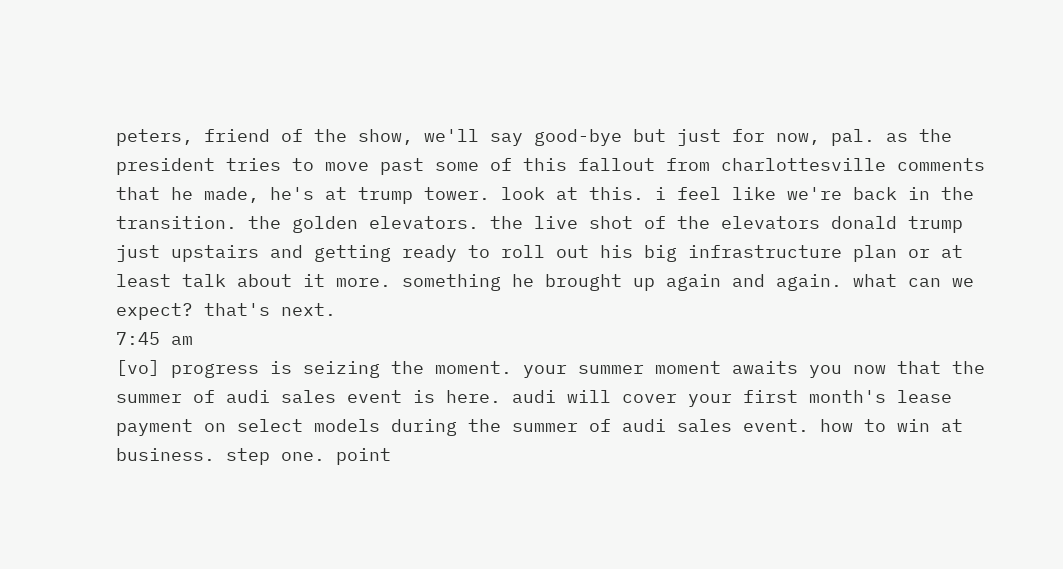peters, friend of the show, we'll say good-bye but just for now, pal. as the president tries to move past some of this fallout from charlottesville comments that he made, he's at trump tower. look at this. i feel like we're back in the transition. the golden elevators. the live shot of the elevators donald trump just upstairs and getting ready to roll out his big infrastructure plan or at least talk about it more. something he brought up again and again. what can we expect? that's next.
7:45 am
[vo] progress is seizing the moment. your summer moment awaits you now that the summer of audi sales event is here. audi will cover your first month's lease payment on select models during the summer of audi sales event. how to win at business. step one. point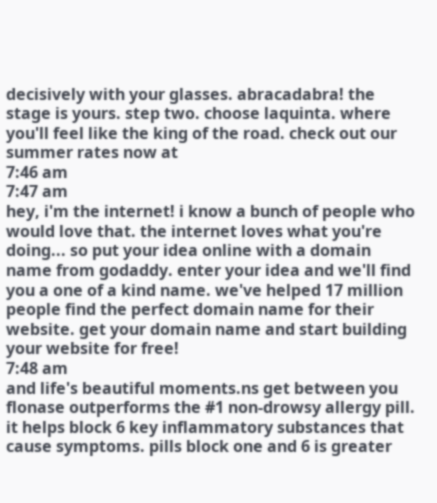decisively with your glasses. abracadabra! the stage is yours. step two. choose laquinta. where you'll feel like the king of the road. check out our summer rates now at
7:46 am
7:47 am
hey, i'm the internet! i know a bunch of people who would love that. the internet loves what you're doing... so put your idea online with a domain name from godaddy. enter your idea and we'll find you a one of a kind name. we've helped 17 million people find the perfect domain name for their website. get your domain name and start building your website for free!
7:48 am
and life's beautiful moments.ns get between you flonase outperforms the #1 non-drowsy allergy pill. it helps block 6 key inflammatory substances that cause symptoms. pills block one and 6 is greater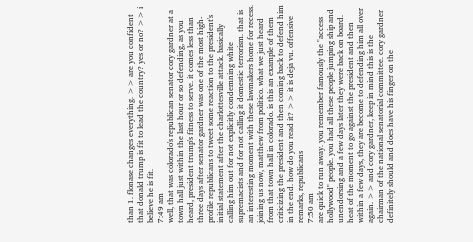than 1. flonase changes everything. >> are you confident that donald trump is fit to lead the country? yes or no? >> i believe he is fit.
7:49 am
well, that was colorado's republican senator cory gardner at a town hall just within the last hour or so defending, as you heard, president trump's fitness to serve. it comes less than three days after senator gardner was one of the most high-profile republicans to tweet some reaction to the president's initial statement after the charlottesville attack. basically calling him out for not explicitly condemning white supremacists and for not calling it domestic terrorism. that is an interesting moment with these lawmakers home for recess. joining us now, matthew from politico. what we just heard from that town hall in colorado. is this an example of them criticizing the president and then coming back to defend him in the end. how do you read it? >> it is deja vu. offensive remarks, republicans
7:50 am
are quick to run away. you remember famously the "access hollywood" people. you had all these people jumping ship and unendorsing and a few days later they were back on board. heat of the moment to go against the president and then within a few days, they are become to defending him all over again. >> and cory gardner, keep in mind this is the chairman of the national senatorial committee. cory gardner definitely should and does have his finger on the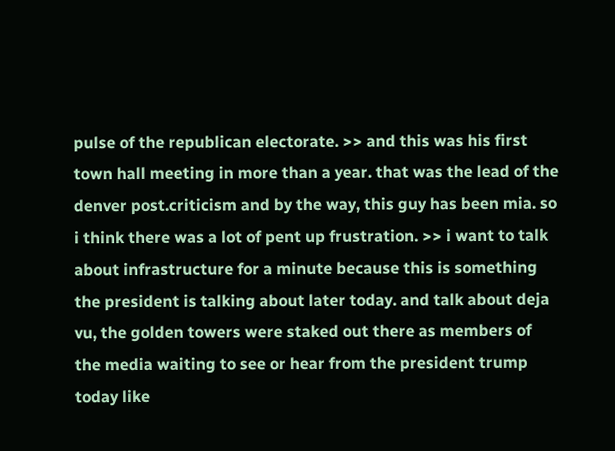pulse of the republican electorate. >> and this was his first town hall meeting in more than a year. that was the lead of the denver post.criticism and by the way, this guy has been mia. so i think there was a lot of pent up frustration. >> i want to talk about infrastructure for a minute because this is something the president is talking about later today. and talk about deja vu, the golden towers were staked out there as members of the media waiting to see or hear from the president trump today like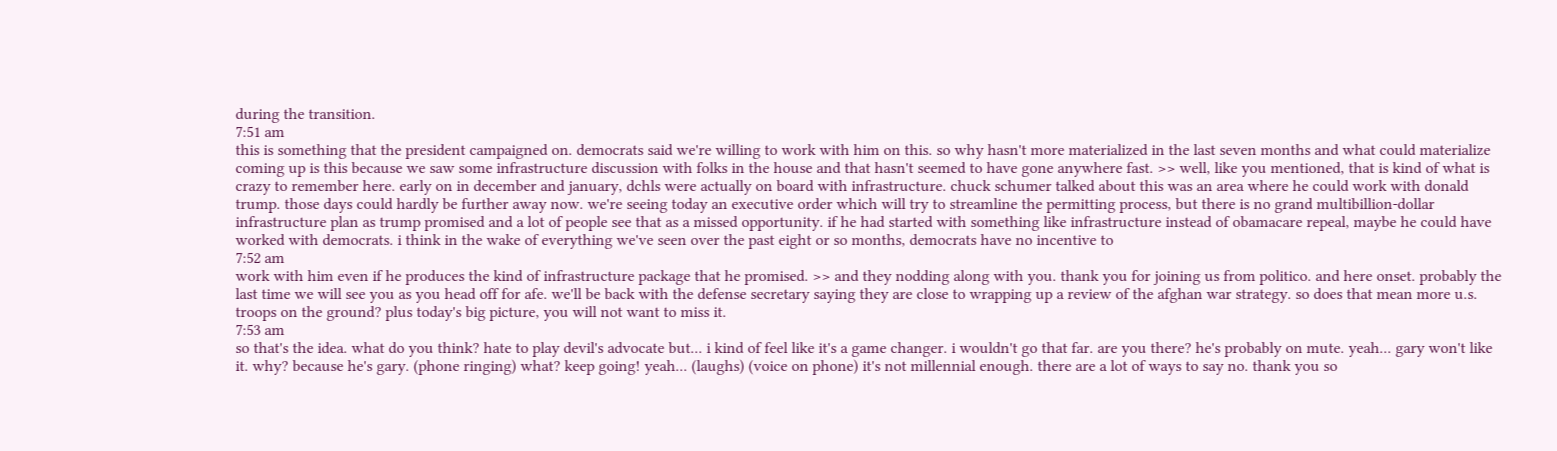during the transition.
7:51 am
this is something that the president campaigned on. democrats said we're willing to work with him on this. so why hasn't more materialized in the last seven months and what could materialize coming up is this because we saw some infrastructure discussion with folks in the house and that hasn't seemed to have gone anywhere fast. >> well, like you mentioned, that is kind of what is crazy to remember here. early on in december and january, dchls were actually on board with infrastructure. chuck schumer talked about this was an area where he could work with donald trump. those days could hardly be further away now. we're seeing today an executive order which will try to streamline the permitting process, but there is no grand multibillion-dollar infrastructure plan as trump promised and a lot of people see that as a missed opportunity. if he had started with something like infrastructure instead of obamacare repeal, maybe he could have worked with democrats. i think in the wake of everything we've seen over the past eight or so months, democrats have no incentive to
7:52 am
work with him even if he produces the kind of infrastructure package that he promised. >> and they nodding along with you. thank you for joining us from politico. and here onset. probably the last time we will see you as you head off for afe. we'll be back with the defense secretary saying they are close to wrapping up a review of the afghan war strategy. so does that mean more u.s. troops on the ground? plus today's big picture, you will not want to miss it.
7:53 am
so that's the idea. what do you think? hate to play devil's advocate but... i kind of feel like it's a game changer. i wouldn't go that far. are you there? he's probably on mute. yeah... gary won't like it. why? because he's gary. (phone ringing) what? keep going! yeah... (laughs) (voice on phone) it's not millennial enough. there are a lot of ways to say no. thank you so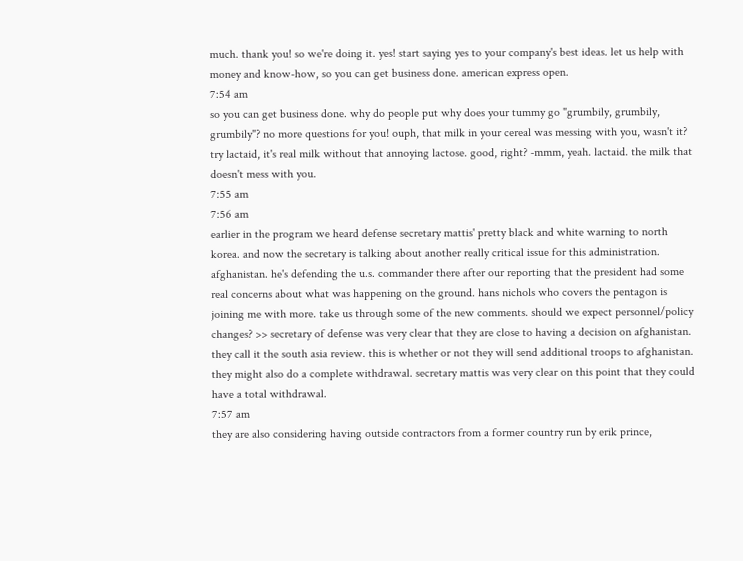much. thank you! so we're doing it. yes! start saying yes to your company's best ideas. let us help with money and know-how, so you can get business done. american express open.
7:54 am
so you can get business done. why do people put why does your tummy go "grumbily, grumbily, grumbily"? no more questions for you! ouph, that milk in your cereal was messing with you, wasn't it? try lactaid, it's real milk without that annoying lactose. good, right? -mmm, yeah. lactaid. the milk that doesn't mess with you.
7:55 am
7:56 am
earlier in the program we heard defense secretary mattis' pretty black and white warning to north korea. and now the secretary is talking about another really critical issue for this administration. afghanistan. he's defending the u.s. commander there after our reporting that the president had some real concerns about what was happening on the ground. hans nichols who covers the pentagon is joining me with more. take us through some of the new comments. should we expect personnel/policy changes? >> secretary of defense was very clear that they are close to having a decision on afghanistan. they call it the south asia review. this is whether or not they will send additional troops to afghanistan. they might also do a complete withdrawal. secretary mattis was very clear on this point that they could have a total withdrawal.
7:57 am
they are also considering having outside contractors from a former country run by erik prince,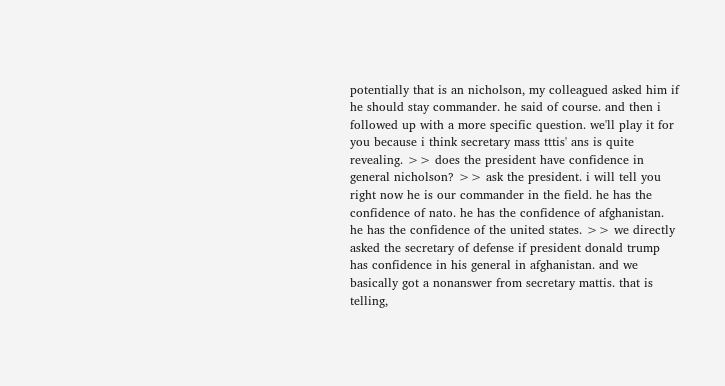potentially that is an nicholson, my colleagued asked him if he should stay commander. he said of course. and then i followed up with a more specific question. we'll play it for you because i think secretary mass tttis' ans is quite revealing. >> does the president have confidence in general nicholson? >> ask the president. i will tell you right now he is our commander in the field. he has the confidence of nato. he has the confidence of afghanistan. he has the confidence of the united states. >> we directly asked the secretary of defense if president donald trump has confidence in his general in afghanistan. and we basically got a nonanswer from secretary mattis. that is telling,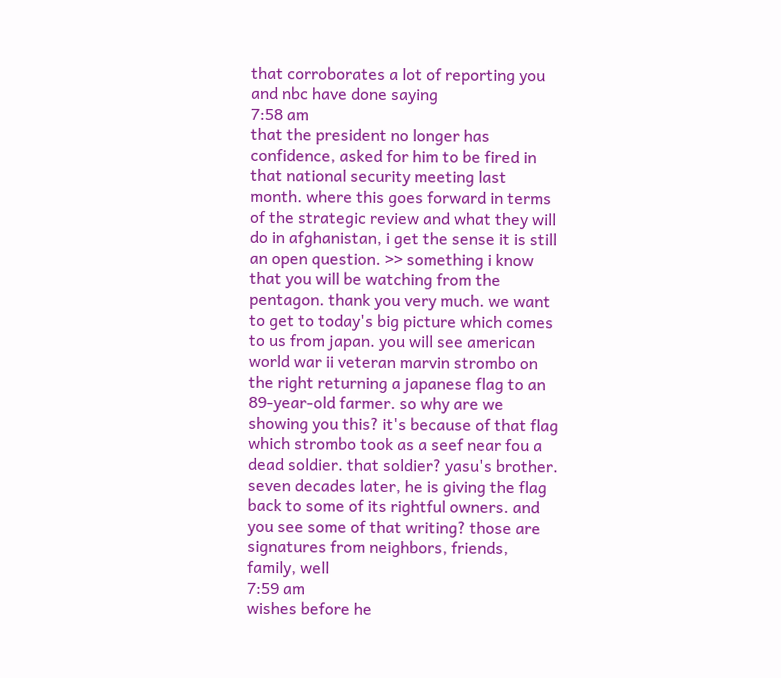that corroborates a lot of reporting you and nbc have done saying
7:58 am
that the president no longer has confidence, asked for him to be fired in that national security meeting last month. where this goes forward in terms of the strategic review and what they will do in afghanistan, i get the sense it is still an open question. >> something i know that you will be watching from the pentagon. thank you very much. we want to get to today's big picture which comes to us from japan. you will see american world war ii veteran marvin strombo on the right returning a japanese flag to an 89-year-old farmer. so why are we showing you this? it's because of that flag which strombo took as a seef near fou a dead soldier. that soldier? yasu's brother. seven decades later, he is giving the flag back to some of its rightful owners. and you see some of that writing? those are signatures from neighbors, friends, family, well
7:59 am
wishes before he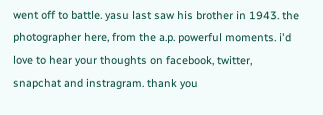went off to battle. yasu last saw his brother in 1943. the photographer here, from the a.p. powerful moments. i'd love to hear your thoughts on facebook, twitter, snapchat and instragram. thank you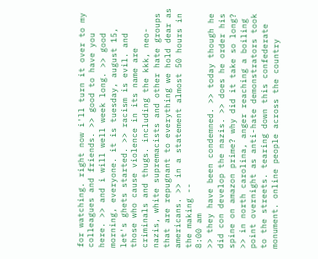for watching. right now i'll turn it over to my colleagues and friends. >> good to have you here. >> and i will well week long. >> good morning, everyone. it is tuesday, august 15, let's ghets started. >> racism is evil. and those who cause violence in its name are criminals and thugs. including the kkk, neo-nazis, white supremacists and other hate groups that are repugnant to everything we hold dear as americans. >> in a statement almost 50 hours in the making --
8:00 am
>> they have been condemned. >> today though he did con develop the nazis. >> does he order his spine on amazon prime? why did it take so long? >> in north carolina, anger reaching a boiling point overnight as anti-hate demonstrators took to the streets. tearing down this confederate monument. online people across the country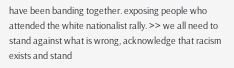have been banding together. exposing people who attended the white nationalist rally. >> we all need to stand against what is wrong, acknowledge that racism exists and stand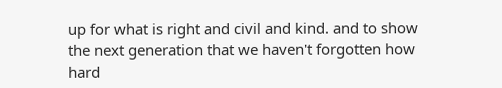up for what is right and civil and kind. and to show the next generation that we haven't forgotten how hard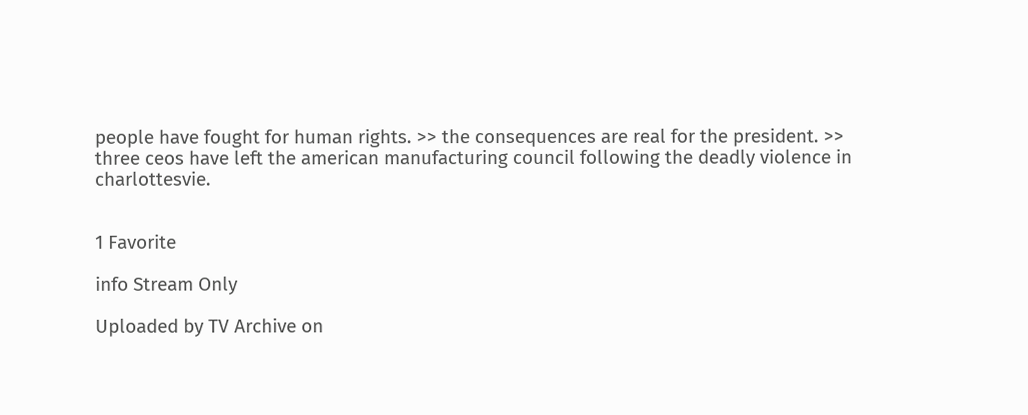people have fought for human rights. >> the consequences are real for the president. >> three ceos have left the american manufacturing council following the deadly violence in charlottesvie.


1 Favorite

info Stream Only

Uploaded by TV Archive on